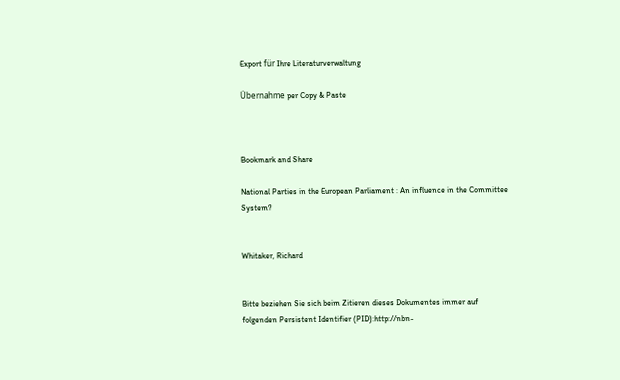Export für Ihre Literaturverwaltung

Übernahme per Copy & Paste



Bookmark and Share

National Parties in the European Parliament : An influence in the Committee System?


Whitaker, Richard


Bitte beziehen Sie sich beim Zitieren dieses Dokumentes immer auf folgenden Persistent Identifier (PID):http://nbn-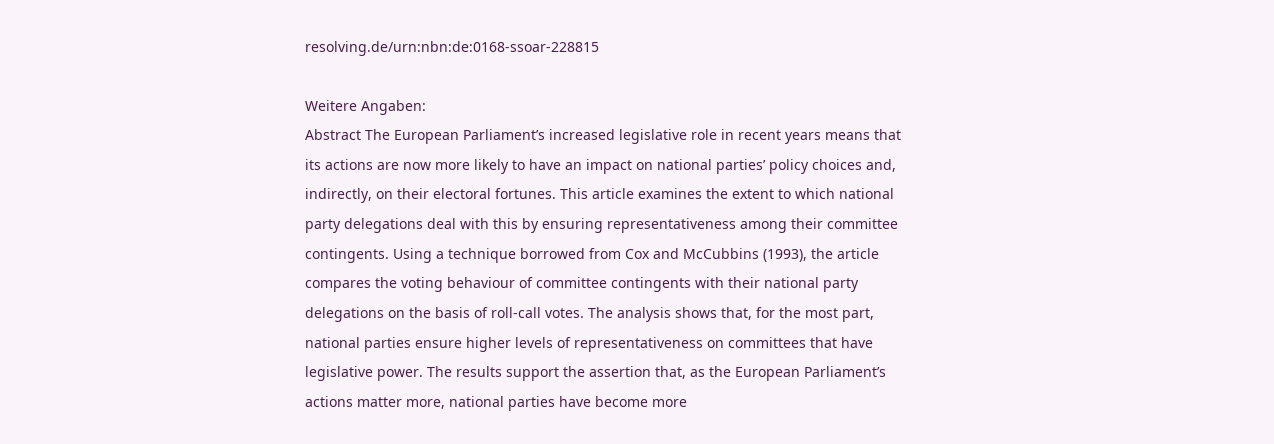resolving.de/urn:nbn:de:0168-ssoar-228815

Weitere Angaben:
Abstract The European Parliament’s increased legislative role in recent years means that its actions are now more likely to have an impact on national parties’ policy choices and, indirectly, on their electoral fortunes. This article examines the extent to which national party delegations deal with this by ensuring representativeness among their committee contingents. Using a technique borrowed from Cox and McCubbins (1993), the article compares the voting behaviour of committee contingents with their national party delegations on the basis of roll-call votes. The analysis shows that, for the most part, national parties ensure higher levels of representativeness on committees that have legislative power. The results support the assertion that, as the European Parliament’s actions matter more, national parties have become more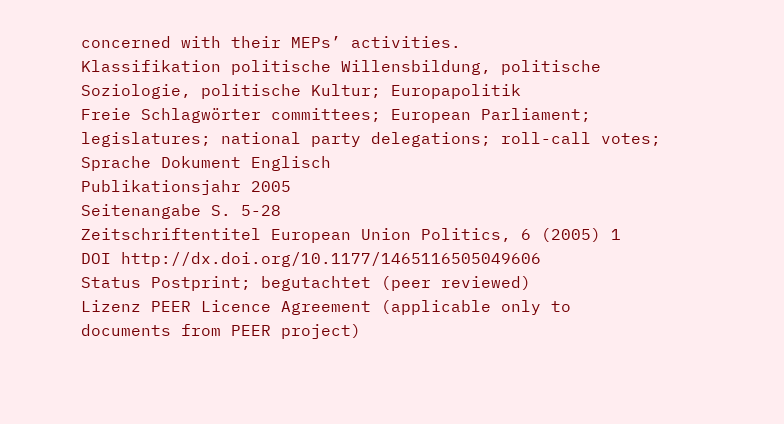concerned with their MEPs’ activities.
Klassifikation politische Willensbildung, politische Soziologie, politische Kultur; Europapolitik
Freie Schlagwörter committees; European Parliament; legislatures; national party delegations; roll-call votes;
Sprache Dokument Englisch
Publikationsjahr 2005
Seitenangabe S. 5-28
Zeitschriftentitel European Union Politics, 6 (2005) 1
DOI http://dx.doi.org/10.1177/1465116505049606
Status Postprint; begutachtet (peer reviewed)
Lizenz PEER Licence Agreement (applicable only to documents from PEER project)